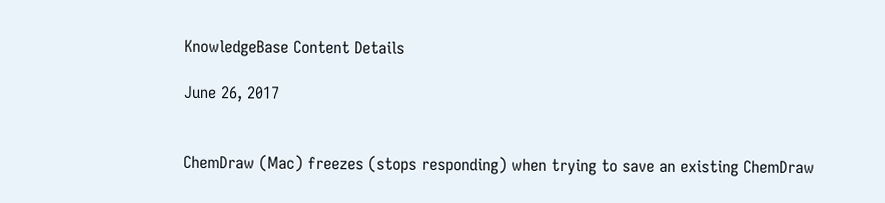KnowledgeBase Content Details

June 26, 2017


ChemDraw (Mac) freezes (stops responding) when trying to save an existing ChemDraw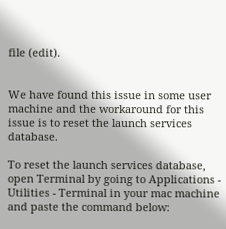file (edit).


We have found this issue in some user machine and the workaround for this issue is to reset the launch services database.

To reset the launch services database, open Terminal by going to Applications - Utilities - Terminal in your mac machine and paste the command below: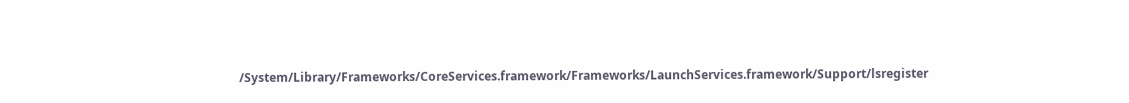/System/Library/Frameworks/CoreServices.framework/Frameworks/LaunchServices.framework/Support/lsregister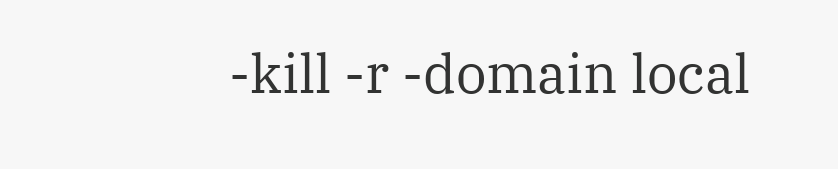-kill -r -domain local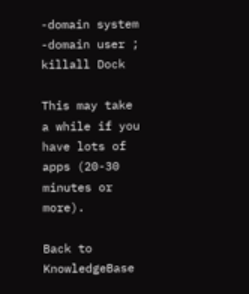-domain system -domain user ; killall Dock

This may take a while if you have lots of apps (20-30 minutes or more).

Back to KnowledgeBase